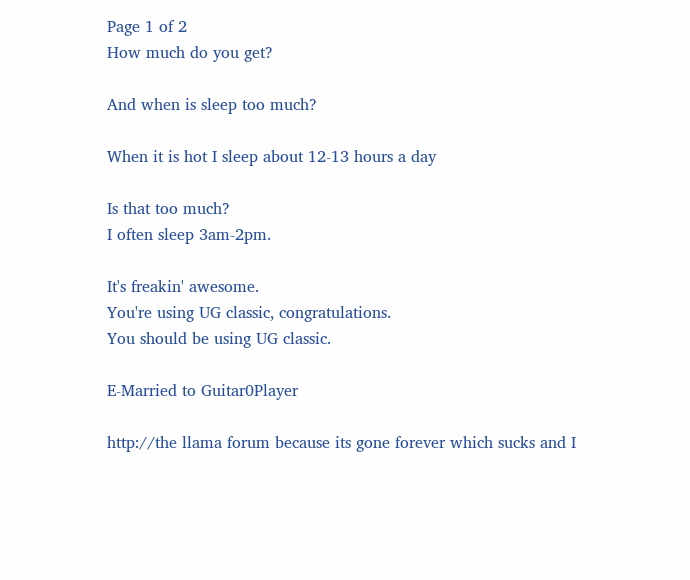Page 1 of 2
How much do you get?

And when is sleep too much?

When it is hot I sleep about 12-13 hours a day

Is that too much?
I often sleep 3am-2pm.

It's freakin' awesome.
You're using UG classic, congratulations.
You should be using UG classic.

E-Married to Guitar0Player

http://the llama forum because its gone forever which sucks and I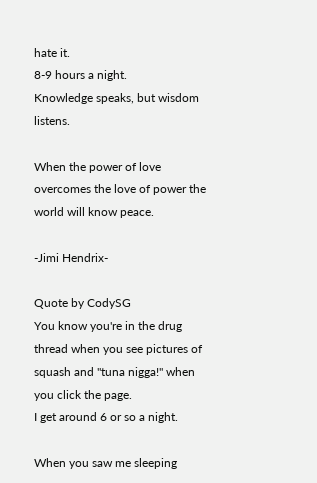hate it.
8-9 hours a night.
Knowledge speaks, but wisdom listens.

When the power of love overcomes the love of power the world will know peace.

-Jimi Hendrix-

Quote by CodySG
You know you're in the drug thread when you see pictures of squash and "tuna nigga!" when you click the page.
I get around 6 or so a night.

When you saw me sleeping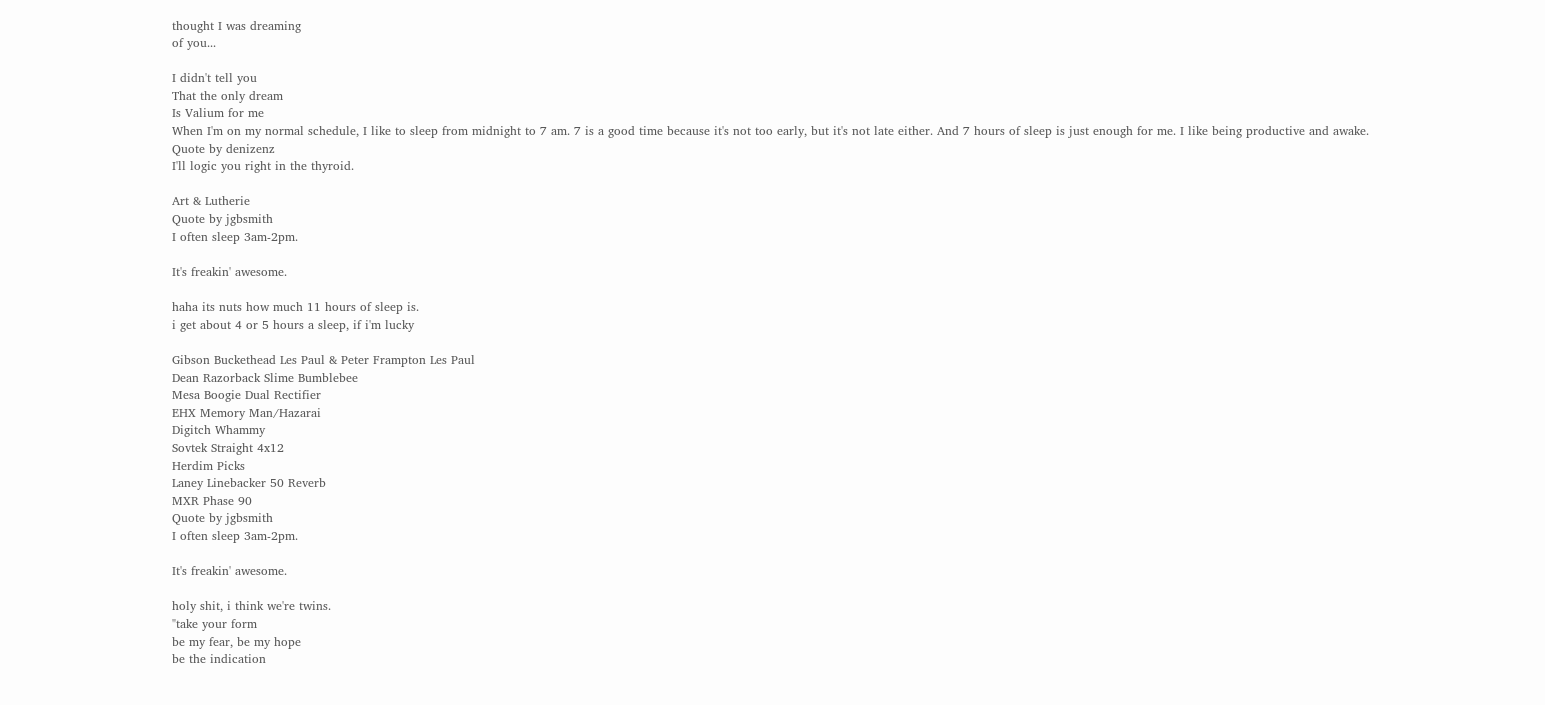thought I was dreaming
of you...

I didn't tell you
That the only dream
Is Valium for me
When I'm on my normal schedule, I like to sleep from midnight to 7 am. 7 is a good time because it's not too early, but it's not late either. And 7 hours of sleep is just enough for me. I like being productive and awake.
Quote by denizenz
I'll logic you right in the thyroid.

Art & Lutherie
Quote by jgbsmith
I often sleep 3am-2pm.

It's freakin' awesome.

haha its nuts how much 11 hours of sleep is.
i get about 4 or 5 hours a sleep, if i'm lucky

Gibson Buckethead Les Paul & Peter Frampton Les Paul
Dean Razorback Slime Bumblebee
Mesa Boogie Dual Rectifier
EHX Memory Man/Hazarai
Digitch Whammy
Sovtek Straight 4x12
Herdim Picks
Laney Linebacker 50 Reverb
MXR Phase 90
Quote by jgbsmith
I often sleep 3am-2pm.

It's freakin' awesome.

holy shit, i think we're twins.
"take your form
be my fear, be my hope
be the indication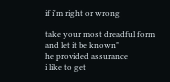if i'm right or wrong

take your most dreadful form
and let it be known"
he provided assurance
i like to get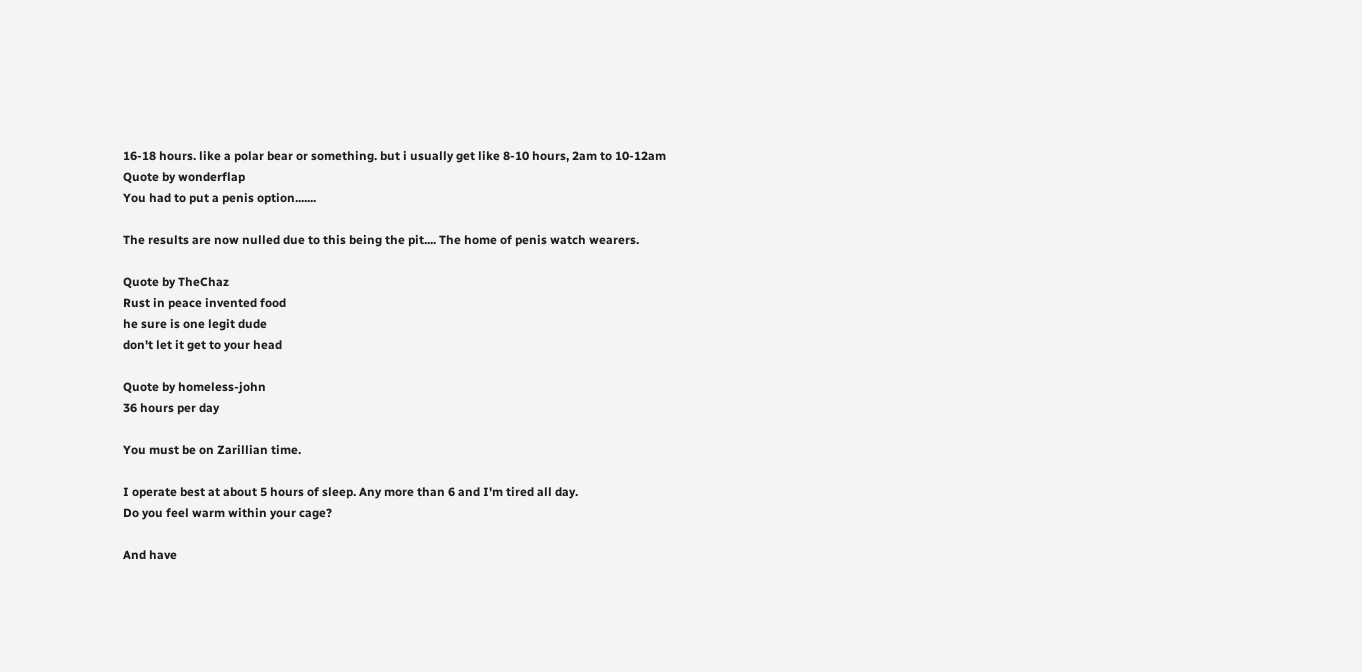16-18 hours. like a polar bear or something. but i usually get like 8-10 hours, 2am to 10-12am
Quote by wonderflap
You had to put a penis option.......

The results are now nulled due to this being the pit.... The home of penis watch wearers.

Quote by TheChaz
Rust in peace invented food
he sure is one legit dude
don't let it get to your head

Quote by homeless-john
36 hours per day

You must be on Zarillian time.

I operate best at about 5 hours of sleep. Any more than 6 and I'm tired all day.
Do you feel warm within your cage?

And have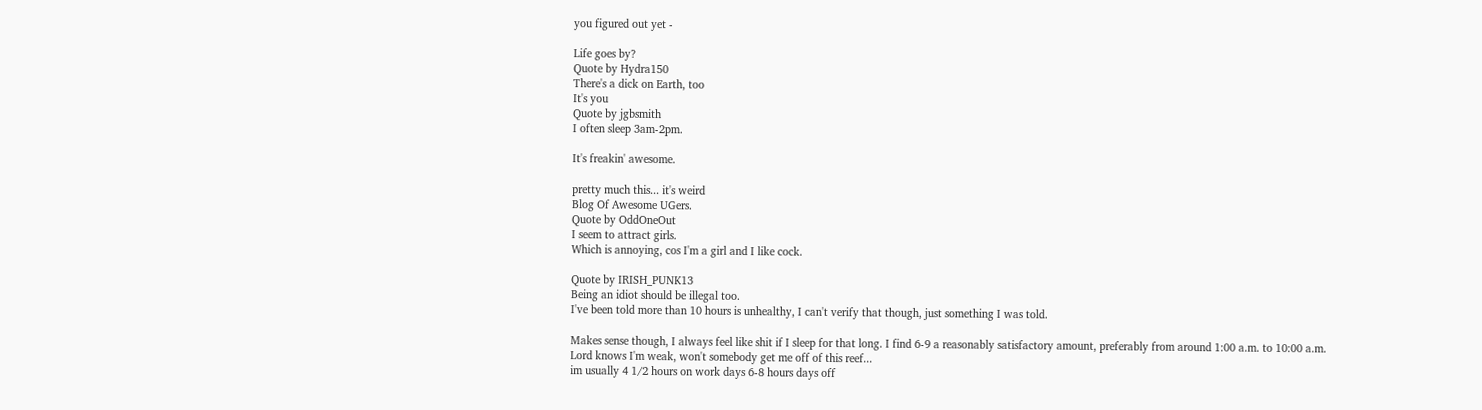you figured out yet -

Life goes by?
Quote by Hydra150
There's a dick on Earth, too
It's you
Quote by jgbsmith
I often sleep 3am-2pm.

It's freakin' awesome.

pretty much this... it's weird
Blog Of Awesome UGers.
Quote by OddOneOut
I seem to attract girls.
Which is annoying, cos I'm a girl and I like cock.

Quote by IRISH_PUNK13
Being an idiot should be illegal too.
I've been told more than 10 hours is unhealthy, I can't verify that though, just something I was told.

Makes sense though, I always feel like shit if I sleep for that long. I find 6-9 a reasonably satisfactory amount, preferably from around 1:00 a.m. to 10:00 a.m.
Lord knows I'm weak, won't somebody get me off of this reef...
im usually 4 1/2 hours on work days 6-8 hours days off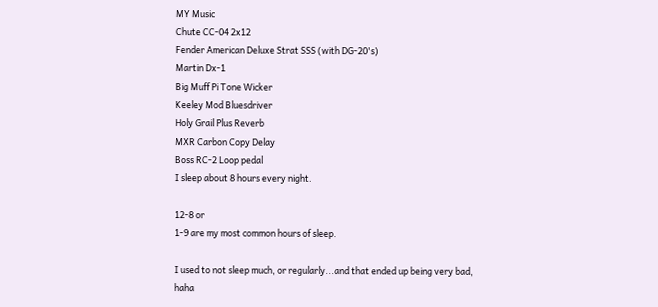MY Music
Chute CC-04 2x12
Fender American Deluxe Strat SSS (with DG-20's)
Martin Dx-1
Big Muff Pi Tone Wicker
Keeley Mod Bluesdriver
Holy Grail Plus Reverb
MXR Carbon Copy Delay
Boss RC-2 Loop pedal
I sleep about 8 hours every night.

12-8 or
1-9 are my most common hours of sleep.

I used to not sleep much, or regularly...and that ended up being very bad, haha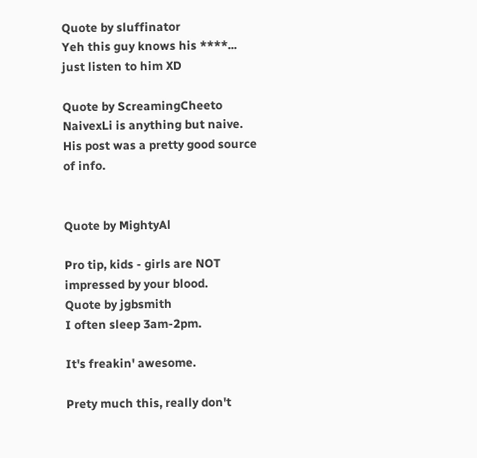Quote by sluffinator
Yeh this guy knows his ****... just listen to him XD

Quote by ScreamingCheeto
NaivexLi is anything but naive. His post was a pretty good source of info.


Quote by MightyAl

Pro tip, kids - girls are NOT impressed by your blood.
Quote by jgbsmith
I often sleep 3am-2pm.

It's freakin' awesome.

Prety much this, really don't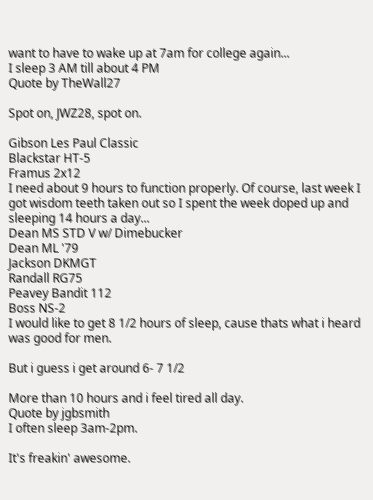want to have to wake up at 7am for college again...
I sleep 3 AM till about 4 PM
Quote by TheWall27

Spot on, JWZ28, spot on.

Gibson Les Paul Classic
Blackstar HT-5
Framus 2x12
I need about 9 hours to function properly. Of course, last week I got wisdom teeth taken out so I spent the week doped up and sleeping 14 hours a day...
Dean MS STD V w/ Dimebucker
Dean ML '79
Jackson DKMGT
Randall RG75
Peavey Bandit 112
Boss NS-2
I would like to get 8 1/2 hours of sleep, cause thats what i heard was good for men.

But i guess i get around 6- 7 1/2

More than 10 hours and i feel tired all day.
Quote by jgbsmith
I often sleep 3am-2pm.

It's freakin' awesome.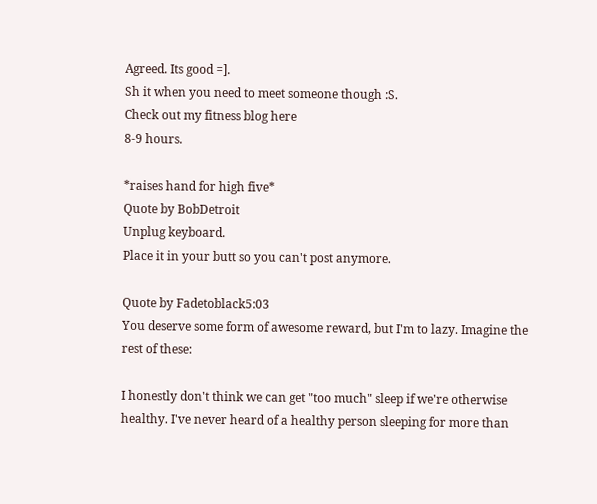Agreed. Its good =].
Sh it when you need to meet someone though :S.
Check out my fitness blog here
8-9 hours.

*raises hand for high five*
Quote by BobDetroit
Unplug keyboard.
Place it in your butt so you can't post anymore.

Quote by Fadetoblack5:03
You deserve some form of awesome reward, but I'm to lazy. Imagine the rest of these:

I honestly don't think we can get "too much" sleep if we're otherwise healthy. I've never heard of a healthy person sleeping for more than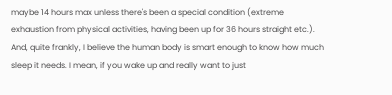maybe 14 hours max unless there's been a special condition (extreme exhaustion from physical activities, having been up for 36 hours straight etc.). And, quite frankly, I believe the human body is smart enough to know how much sleep it needs. I mean, if you wake up and really want to just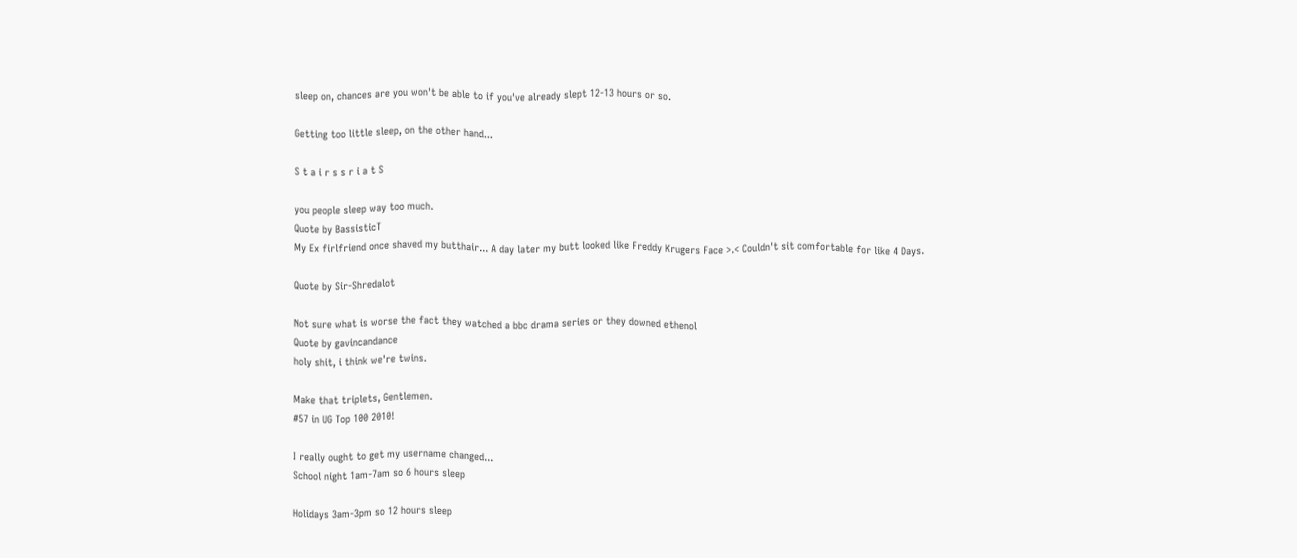sleep on, chances are you won't be able to if you've already slept 12-13 hours or so.

Getting too little sleep, on the other hand...

S t a i r s s r i a t S

you people sleep way too much.
Quote by BassisticT
My Ex firlfriend once shaved my butthair... A day later my butt looked like Freddy Krugers Face >.< Couldn't sit comfortable for like 4 Days.

Quote by Sir-Shredalot

Not sure what is worse the fact they watched a bbc drama series or they downed ethenol
Quote by gavincandance
holy shit, i think we're twins.

Make that triplets, Gentlemen.
#57 in UG Top 100 2010!

I really ought to get my username changed...
School night 1am-7am so 6 hours sleep

Holidays 3am-3pm so 12 hours sleep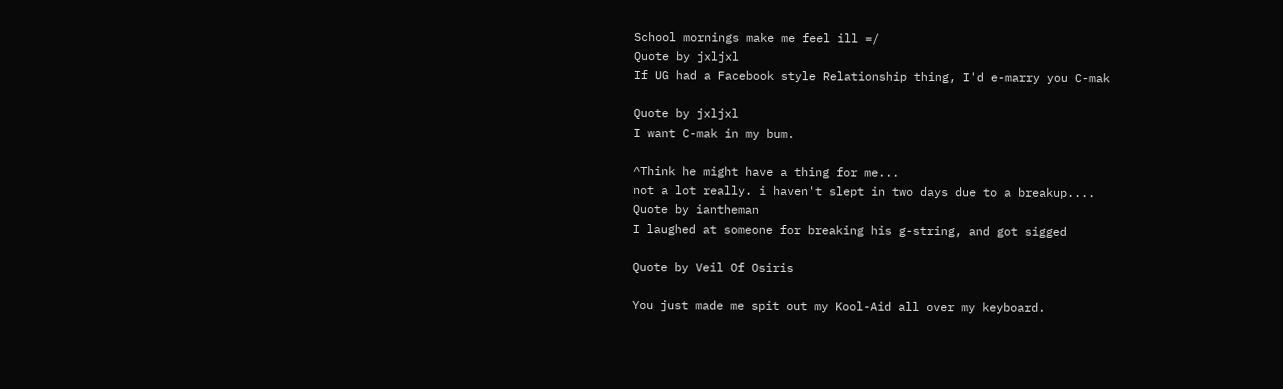School mornings make me feel ill =/
Quote by jxljxl
If UG had a Facebook style Relationship thing, I'd e-marry you C-mak

Quote by jxljxl
I want C-mak in my bum.

^Think he might have a thing for me...
not a lot really. i haven't slept in two days due to a breakup....
Quote by iantheman
I laughed at someone for breaking his g-string, and got sigged

Quote by Veil Of Osiris

You just made me spit out my Kool-Aid all over my keyboard.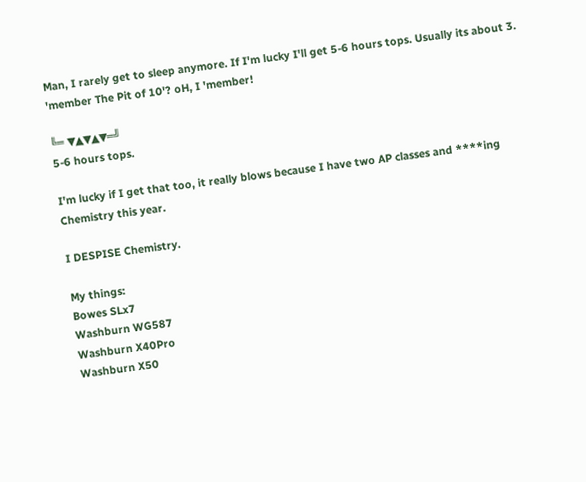Man, I rarely get to sleep anymore. If I'm lucky I'll get 5-6 hours tops. Usually its about 3.
'member The Pit of 10'? oH, I 'member!

╚═ ▼▲▼▲▼═╝
5-6 hours tops.

I'm lucky if I get that too, it really blows because I have two AP classes and ****ing Chemistry this year.

I DESPISE Chemistry.

My things:
Bowes SLx7
Washburn WG587
Washburn X40Pro
Washburn X50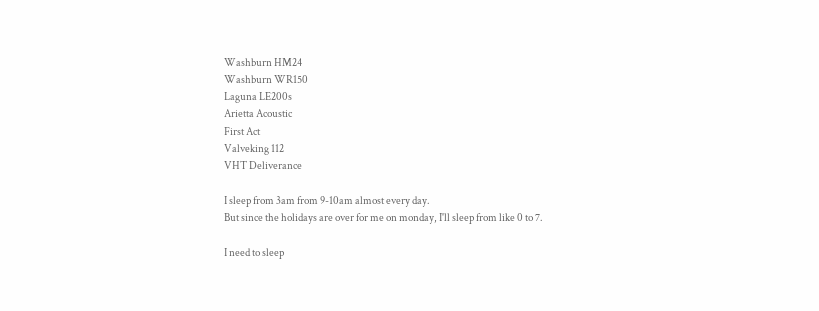Washburn HM24
Washburn WR150
Laguna LE200s
Arietta Acoustic
First Act
Valveking 112
VHT Deliverance

I sleep from 3am from 9-10am almost every day.
But since the holidays are over for me on monday, I'll sleep from like 0 to 7.

I need to sleep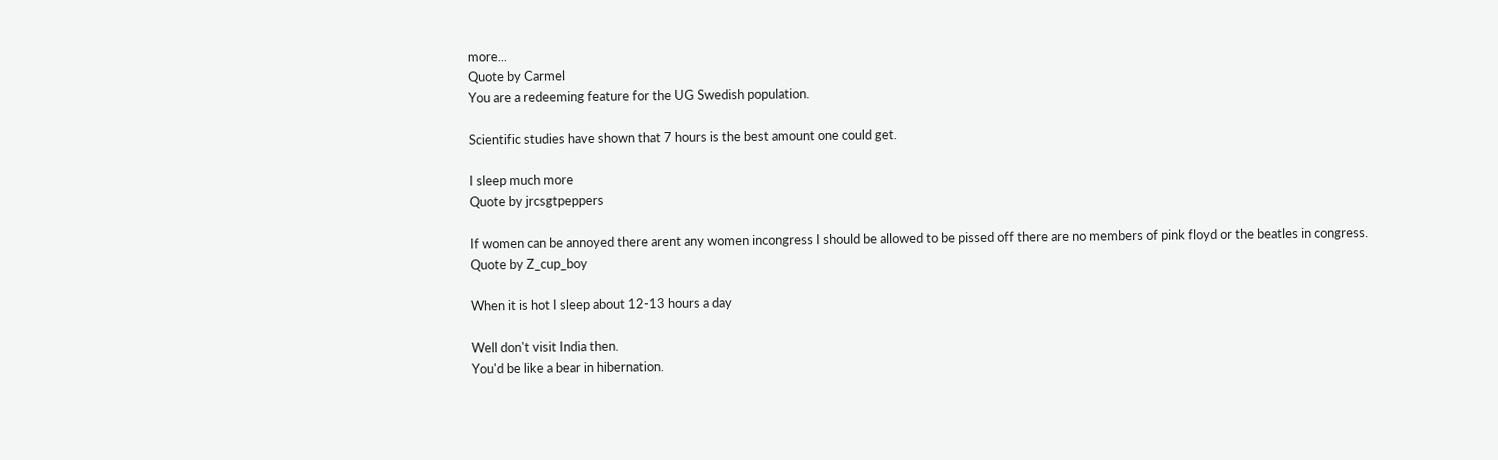more...
Quote by Carmel
You are a redeeming feature for the UG Swedish population.

Scientific studies have shown that 7 hours is the best amount one could get.

I sleep much more
Quote by jrcsgtpeppers

If women can be annoyed there arent any women incongress I should be allowed to be pissed off there are no members of pink floyd or the beatles in congress.
Quote by Z_cup_boy

When it is hot I sleep about 12-13 hours a day

Well don't visit India then.
You'd be like a bear in hibernation.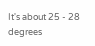It's about 25 - 28 degrees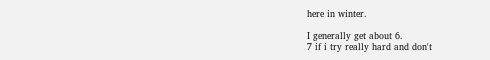here in winter.

I generally get about 6.
7 if i try really hard and don't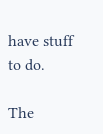have stuff to do.

The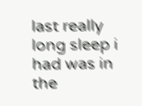last really long sleep i had was in the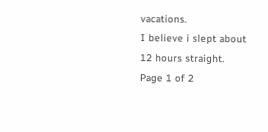vacations.
I believe i slept about 12 hours straight.
Page 1 of 2